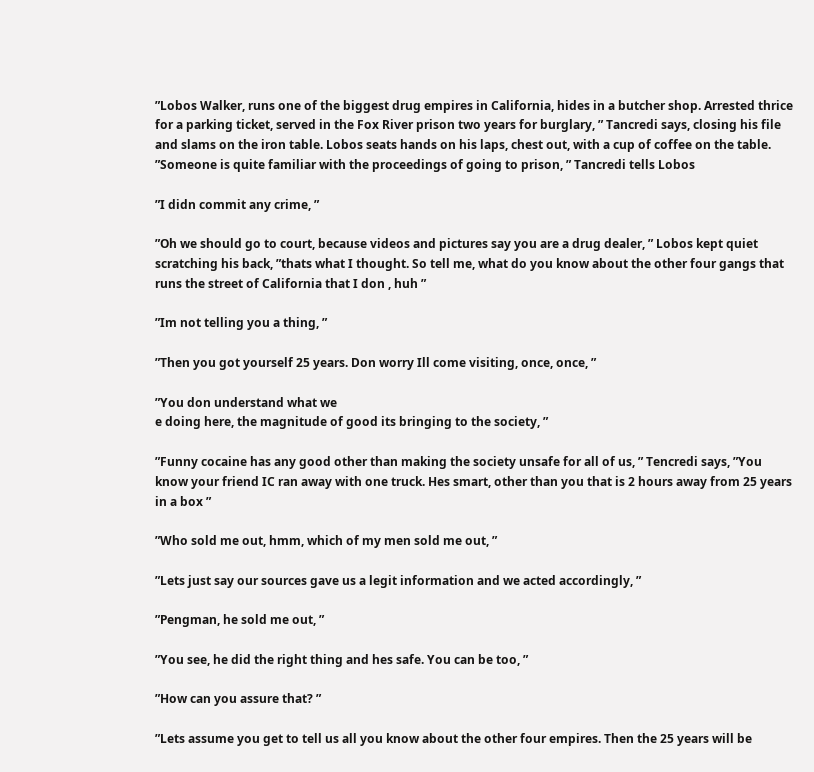”Lobos Walker, runs one of the biggest drug empires in California, hides in a butcher shop. Arrested thrice for a parking ticket, served in the Fox River prison two years for burglary, ” Tancredi says, closing his file and slams on the iron table. Lobos seats hands on his laps, chest out, with a cup of coffee on the table. ”Someone is quite familiar with the proceedings of going to prison, ” Tancredi tells Lobos

”I didn commit any crime, ”

”Oh we should go to court, because videos and pictures say you are a drug dealer, ” Lobos kept quiet scratching his back, ”thats what I thought. So tell me, what do you know about the other four gangs that runs the street of California that I don , huh ”

”Im not telling you a thing, ”

”Then you got yourself 25 years. Don worry Ill come visiting, once, once, ”

”You don understand what we
e doing here, the magnitude of good its bringing to the society, ”

”Funny cocaine has any good other than making the society unsafe for all of us, ” Tencredi says, ”You know your friend IC ran away with one truck. Hes smart, other than you that is 2 hours away from 25 years in a box ”

”Who sold me out, hmm, which of my men sold me out, ”

”Lets just say our sources gave us a legit information and we acted accordingly, ”

”Pengman, he sold me out, ”

”You see, he did the right thing and hes safe. You can be too, ”

”How can you assure that? ”

”Lets assume you get to tell us all you know about the other four empires. Then the 25 years will be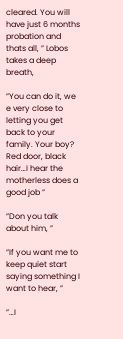cleared. You will have just 6 months probation and thats all, ” Lobos takes a deep breath,

”You can do it, we
e very close to letting you get back to your family. Your boy? Red door, black hair…I hear the motherless does a good job ”

”Don you talk about him, ”

”If you want me to keep quiet start saying something I want to hear, ”

”…I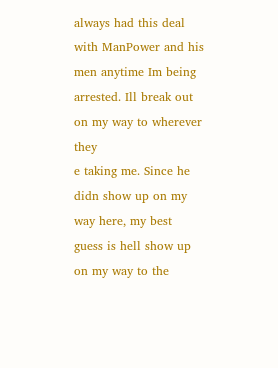always had this deal with ManPower and his men anytime Im being arrested. Ill break out on my way to wherever they
e taking me. Since he didn show up on my way here, my best guess is hell show up on my way to the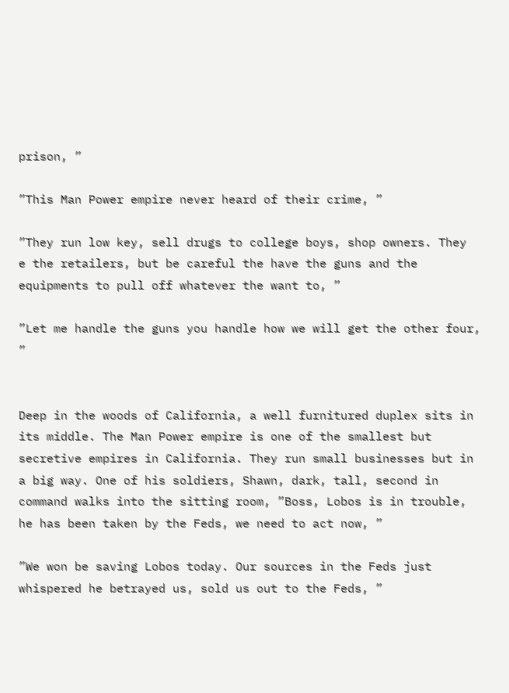prison, ”

”This Man Power empire never heard of their crime, ”

”They run low key, sell drugs to college boys, shop owners. They
e the retailers, but be careful the have the guns and the equipments to pull off whatever the want to, ”

”Let me handle the guns you handle how we will get the other four, ”


Deep in the woods of California, a well furnitured duplex sits in its middle. The Man Power empire is one of the smallest but secretive empires in California. They run small businesses but in a big way. One of his soldiers, Shawn, dark, tall, second in command walks into the sitting room, ”Boss, Lobos is in trouble, he has been taken by the Feds, we need to act now, ”

”We won be saving Lobos today. Our sources in the Feds just whispered he betrayed us, sold us out to the Feds, ”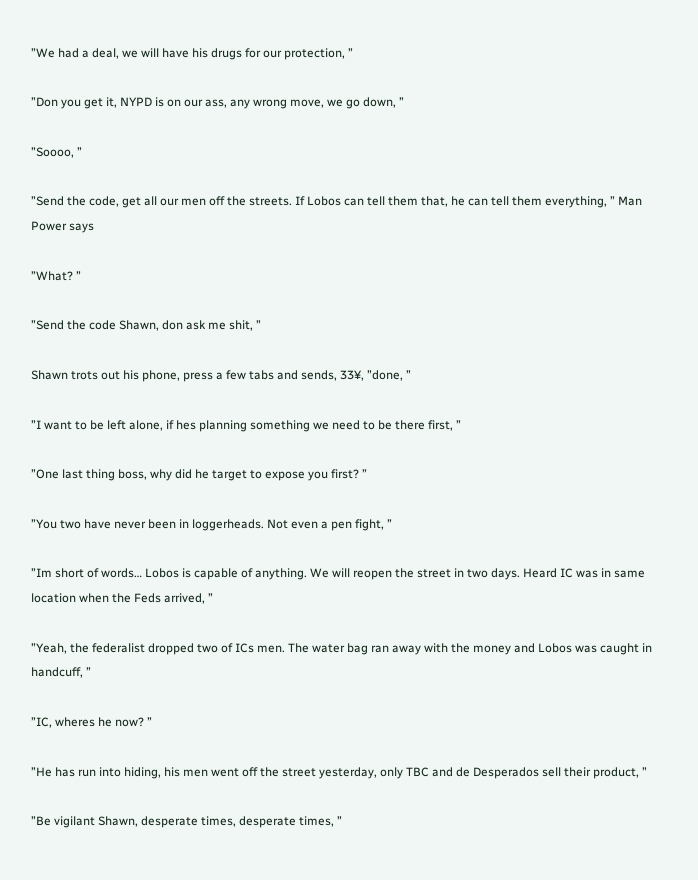”We had a deal, we will have his drugs for our protection, ”

”Don you get it, NYPD is on our ass, any wrong move, we go down, ”

”Soooo, ”

”Send the code, get all our men off the streets. If Lobos can tell them that, he can tell them everything, ” Man Power says

”What? ”

”Send the code Shawn, don ask me shit, ”

Shawn trots out his phone, press a few tabs and sends, 33¥, ”done, ”

”I want to be left alone, if hes planning something we need to be there first, ”

”One last thing boss, why did he target to expose you first? ”

”You two have never been in loggerheads. Not even a pen fight, ”

”Im short of words… Lobos is capable of anything. We will reopen the street in two days. Heard IC was in same location when the Feds arrived, ”

”Yeah, the federalist dropped two of ICs men. The water bag ran away with the money and Lobos was caught in handcuff, ”

”IC, wheres he now? ”

”He has run into hiding, his men went off the street yesterday, only TBC and de Desperados sell their product, ”

”Be vigilant Shawn, desperate times, desperate times, ”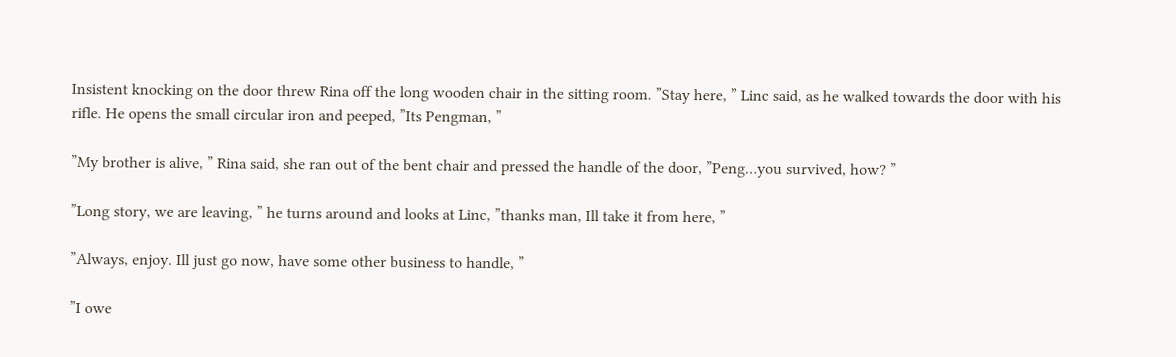Insistent knocking on the door threw Rina off the long wooden chair in the sitting room. ”Stay here, ” Linc said, as he walked towards the door with his rifle. He opens the small circular iron and peeped, ”Its Pengman, ”

”My brother is alive, ” Rina said, she ran out of the bent chair and pressed the handle of the door, ”Peng…you survived, how? ”

”Long story, we are leaving, ” he turns around and looks at Linc, ”thanks man, Ill take it from here, ”

”Always, enjoy. Ill just go now, have some other business to handle, ”

”I owe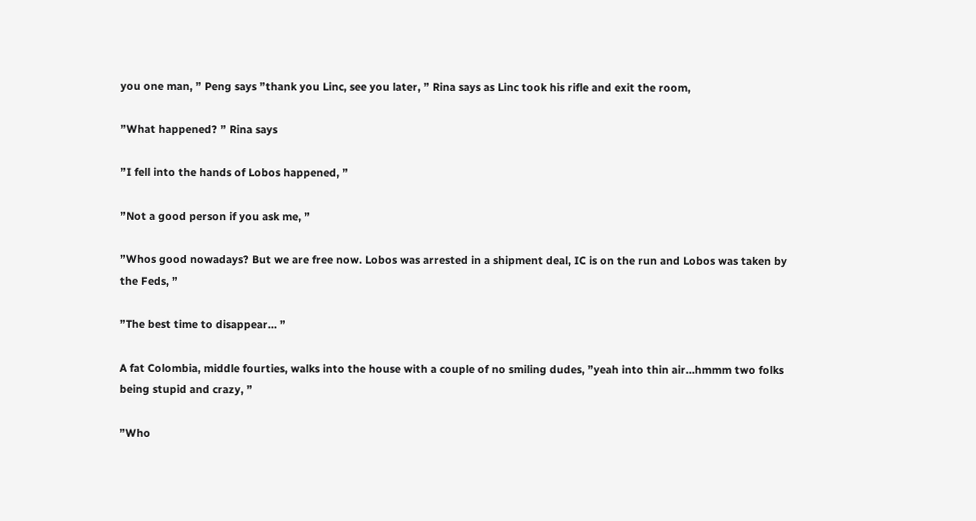you one man, ” Peng says ”thank you Linc, see you later, ” Rina says as Linc took his rifle and exit the room,

”What happened? ” Rina says

”I fell into the hands of Lobos happened, ”

”Not a good person if you ask me, ”

”Whos good nowadays? But we are free now. Lobos was arrested in a shipment deal, IC is on the run and Lobos was taken by the Feds, ”

”The best time to disappear… ”

A fat Colombia, middle fourties, walks into the house with a couple of no smiling dudes, ”yeah into thin air…hmmm two folks being stupid and crazy, ”

”Who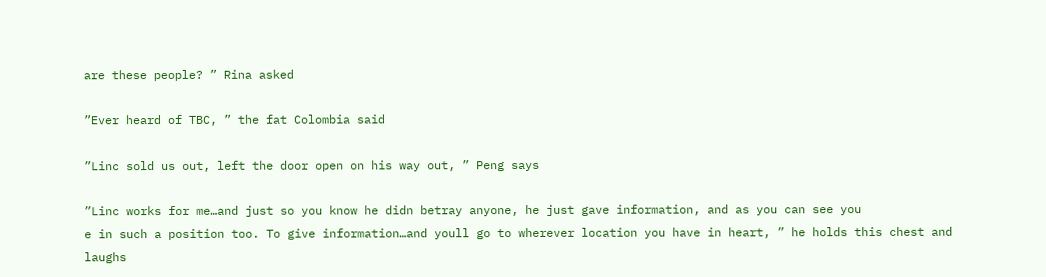are these people? ” Rina asked

”Ever heard of TBC, ” the fat Colombia said

”Linc sold us out, left the door open on his way out, ” Peng says

”Linc works for me…and just so you know he didn betray anyone, he just gave information, and as you can see you
e in such a position too. To give information…and youll go to wherever location you have in heart, ” he holds this chest and laughs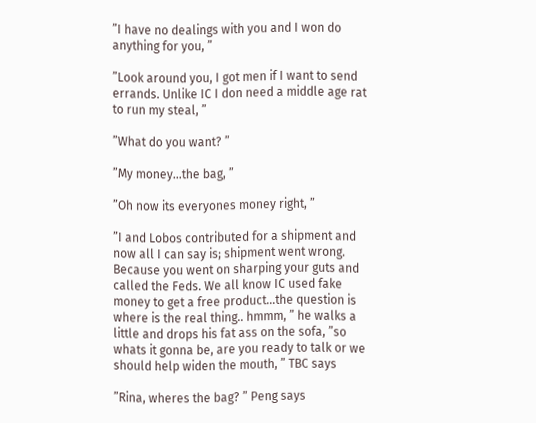”I have no dealings with you and I won do anything for you, ”

”Look around you, I got men if I want to send errands. Unlike IC I don need a middle age rat to run my steal, ”

”What do you want? ”

”My money…the bag, ”

”Oh now its everyones money right, ”

”I and Lobos contributed for a shipment and now all I can say is; shipment went wrong. Because you went on sharping your guts and called the Feds. We all know IC used fake money to get a free product…the question is where is the real thing.. hmmm, ” he walks a little and drops his fat ass on the sofa, ”so whats it gonna be, are you ready to talk or we should help widen the mouth, ” TBC says

”Rina, wheres the bag? ” Peng says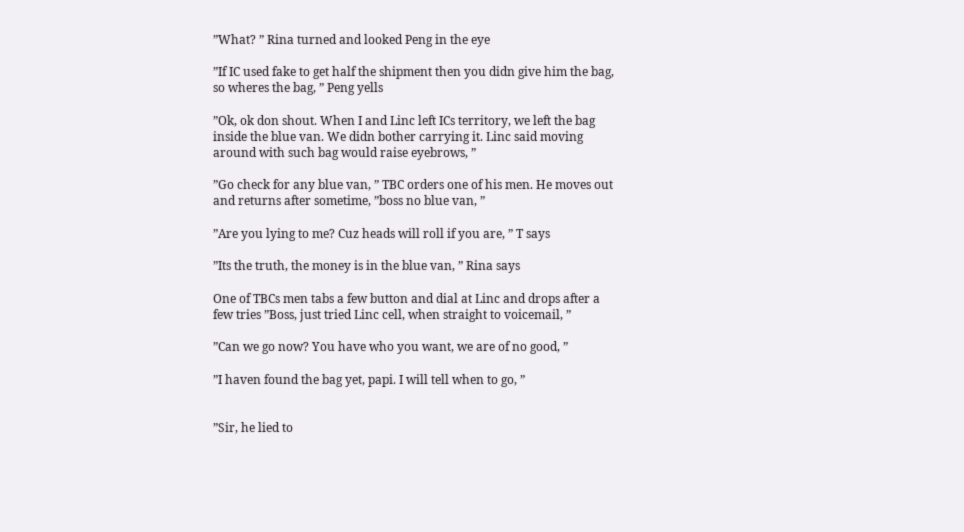”What? ” Rina turned and looked Peng in the eye

”If IC used fake to get half the shipment then you didn give him the bag, so wheres the bag, ” Peng yells

”Ok, ok don shout. When I and Linc left ICs territory, we left the bag inside the blue van. We didn bother carrying it. Linc said moving around with such bag would raise eyebrows, ”

”Go check for any blue van, ” TBC orders one of his men. He moves out and returns after sometime, ”boss no blue van, ”

”Are you lying to me? Cuz heads will roll if you are, ” T says

”Its the truth, the money is in the blue van, ” Rina says

One of TBCs men tabs a few button and dial at Linc and drops after a few tries ”Boss, just tried Linc cell, when straight to voicemail, ”

”Can we go now? You have who you want, we are of no good, ”

”I haven found the bag yet, papi. I will tell when to go, ”


”Sir, he lied to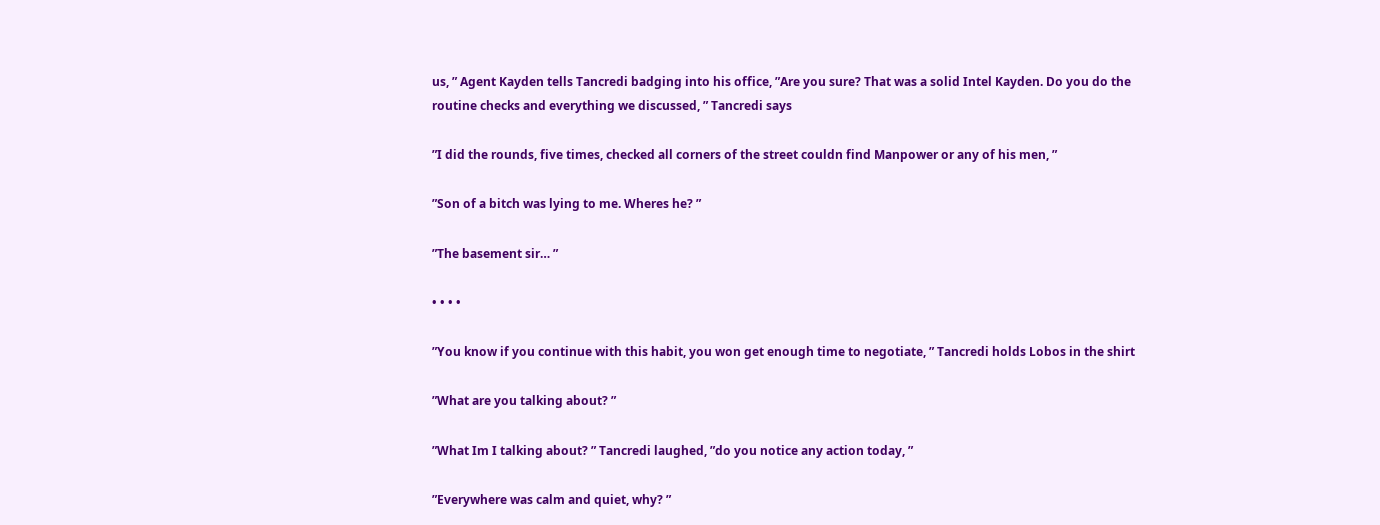us, ” Agent Kayden tells Tancredi badging into his office, ”Are you sure? That was a solid Intel Kayden. Do you do the routine checks and everything we discussed, ” Tancredi says

”I did the rounds, five times, checked all corners of the street couldn find Manpower or any of his men, ”

”Son of a bitch was lying to me. Wheres he? ”

”The basement sir… ”

• • • •

”You know if you continue with this habit, you won get enough time to negotiate, ” Tancredi holds Lobos in the shirt

”What are you talking about? ”

”What Im I talking about? ” Tancredi laughed, ”do you notice any action today, ”

”Everywhere was calm and quiet, why? ”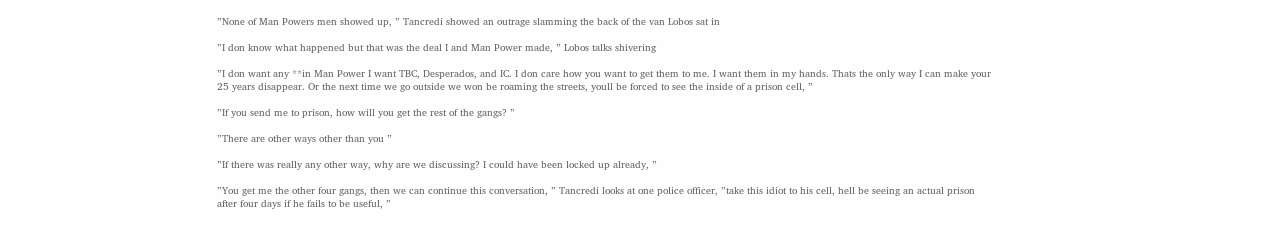”None of Man Powers men showed up, ” Tancredi showed an outrage slamming the back of the van Lobos sat in

”I don know what happened but that was the deal I and Man Power made, ” Lobos talks shivering

”I don want any **in Man Power I want TBC, Desperados, and IC. I don care how you want to get them to me. I want them in my hands. Thats the only way I can make your 25 years disappear. Or the next time we go outside we won be roaming the streets, youll be forced to see the inside of a prison cell, ”

”If you send me to prison, how will you get the rest of the gangs? ”

”There are other ways other than you ”

”If there was really any other way, why are we discussing? I could have been locked up already, ”

”You get me the other four gangs, then we can continue this conversation, ” Tancredi looks at one police officer, ”take this idiot to his cell, hell be seeing an actual prison after four days if he fails to be useful, ”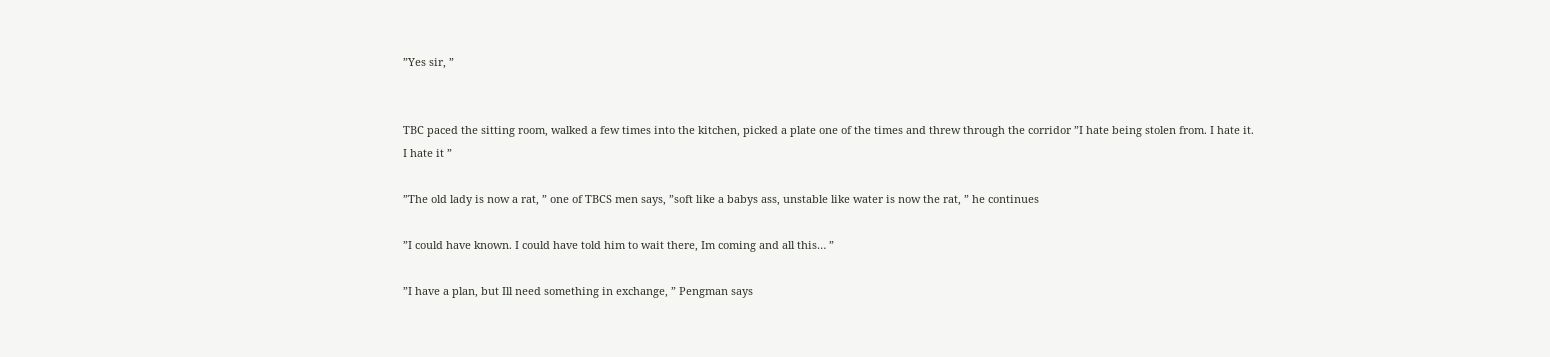”Yes sir, ”


TBC paced the sitting room, walked a few times into the kitchen, picked a plate one of the times and threw through the corridor ”I hate being stolen from. I hate it. I hate it ”

”The old lady is now a rat, ” one of TBCS men says, ”soft like a babys ass, unstable like water is now the rat, ” he continues

”I could have known. I could have told him to wait there, Im coming and all this… ”

”I have a plan, but Ill need something in exchange, ” Pengman says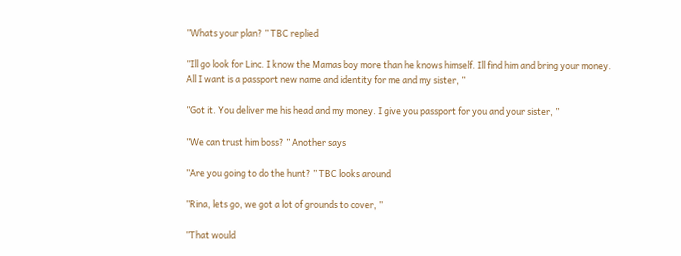”Whats your plan? ” TBC replied

”Ill go look for Linc. I know the Mamas boy more than he knows himself. Ill find him and bring your money. All I want is a passport new name and identity for me and my sister, ”

”Got it. You deliver me his head and my money. I give you passport for you and your sister, ”

”We can trust him boss? ” Another says

”Are you going to do the hunt? ” TBC looks around

”Rina, lets go, we got a lot of grounds to cover, ”

”That would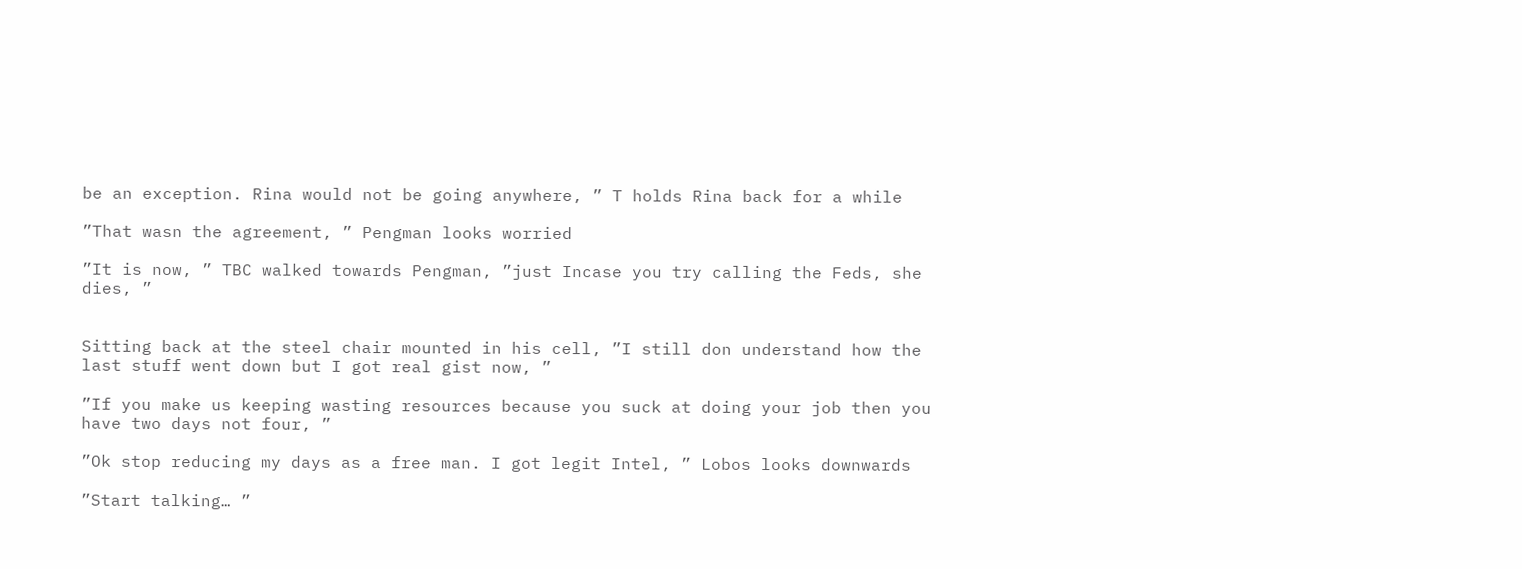be an exception. Rina would not be going anywhere, ” T holds Rina back for a while

”That wasn the agreement, ” Pengman looks worried

”It is now, ” TBC walked towards Pengman, ”just Incase you try calling the Feds, she dies, ”


Sitting back at the steel chair mounted in his cell, ”I still don understand how the last stuff went down but I got real gist now, ”

”If you make us keeping wasting resources because you suck at doing your job then you have two days not four, ”

”Ok stop reducing my days as a free man. I got legit Intel, ” Lobos looks downwards

”Start talking… ”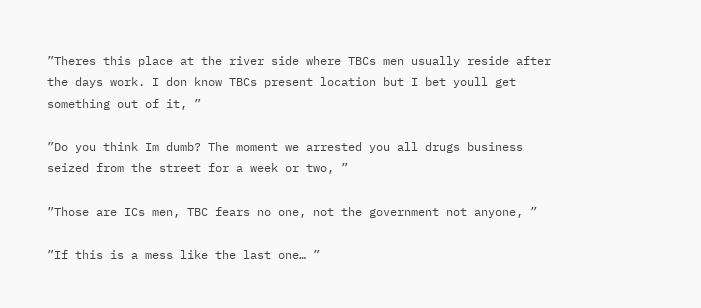”Theres this place at the river side where TBCs men usually reside after the days work. I don know TBCs present location but I bet youll get something out of it, ”

”Do you think Im dumb? The moment we arrested you all drugs business seized from the street for a week or two, ”

”Those are ICs men, TBC fears no one, not the government not anyone, ”

”If this is a mess like the last one… ”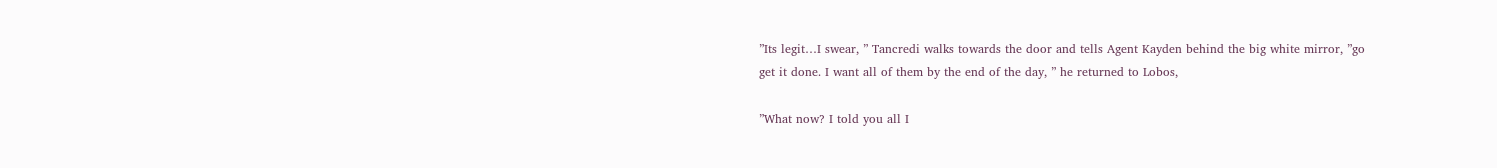”Its legit…I swear, ” Tancredi walks towards the door and tells Agent Kayden behind the big white mirror, ”go get it done. I want all of them by the end of the day, ” he returned to Lobos,

”What now? I told you all I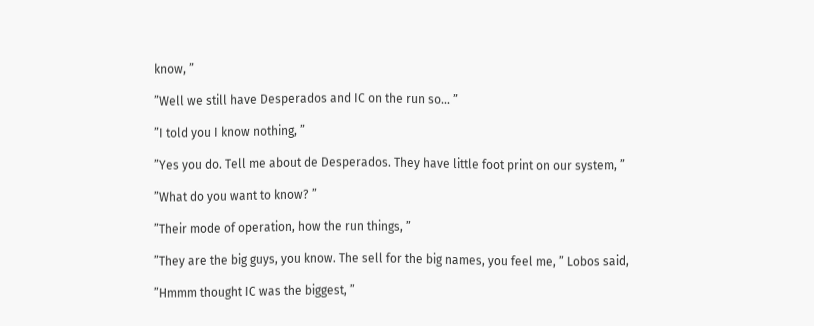know, ”

”Well we still have Desperados and IC on the run so… ”

”I told you I know nothing, ”

”Yes you do. Tell me about de Desperados. They have little foot print on our system, ”

”What do you want to know? ”

”Their mode of operation, how the run things, ”

”They are the big guys, you know. The sell for the big names, you feel me, ” Lobos said,

”Hmmm thought IC was the biggest, ”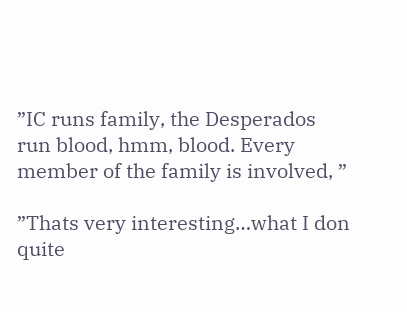”IC runs family, the Desperados run blood, hmm, blood. Every member of the family is involved, ”

”Thats very interesting…what I don quite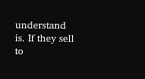understand is. If they sell to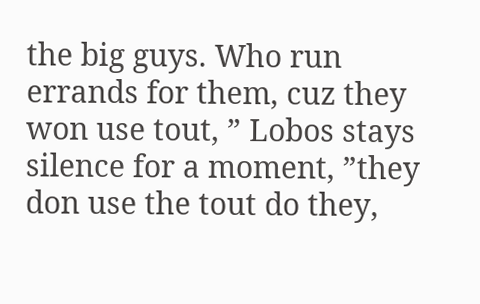the big guys. Who run errands for them, cuz they won use tout, ” Lobos stays silence for a moment, ”they don use the tout do they,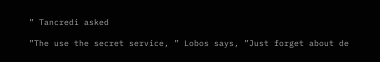” Tancredi asked

”The use the secret service, ” Lobos says, ”Just forget about de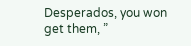Desperados, you won get them, ”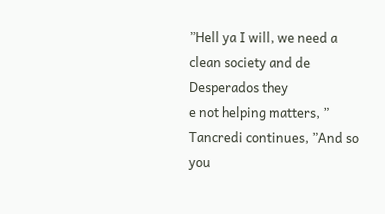”Hell ya I will, we need a clean society and de Desperados they
e not helping matters, ” Tancredi continues, ”And so you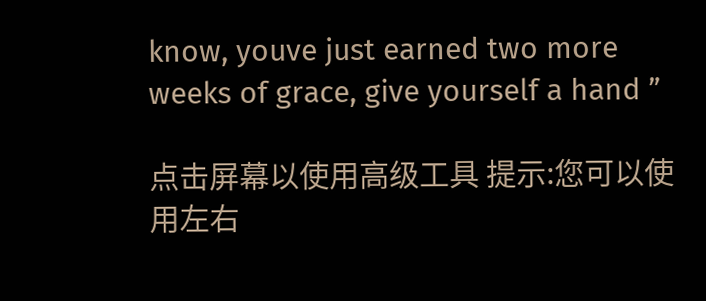know, youve just earned two more weeks of grace, give yourself a hand ”

点击屏幕以使用高级工具 提示:您可以使用左右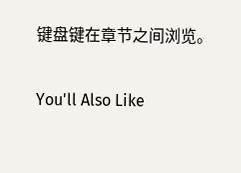键盘键在章节之间浏览。

You'll Also Like